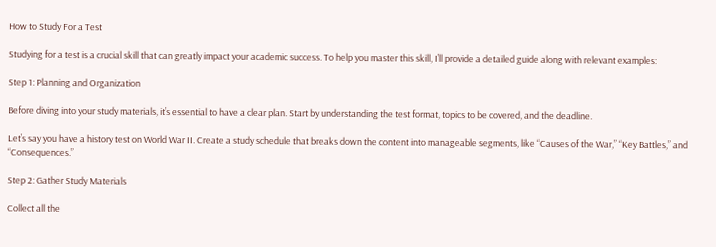How to Study For a Test

Studying for a test is a crucial skill that can greatly impact your academic success. To help you master this skill, I’ll provide a detailed guide along with relevant examples:

Step 1: Planning and Organization

Before diving into your study materials, it’s essential to have a clear plan. Start by understanding the test format, topics to be covered, and the deadline.

Let’s say you have a history test on World War II. Create a study schedule that breaks down the content into manageable segments, like “Causes of the War,” “Key Battles,” and “Consequences.”

Step 2: Gather Study Materials

Collect all the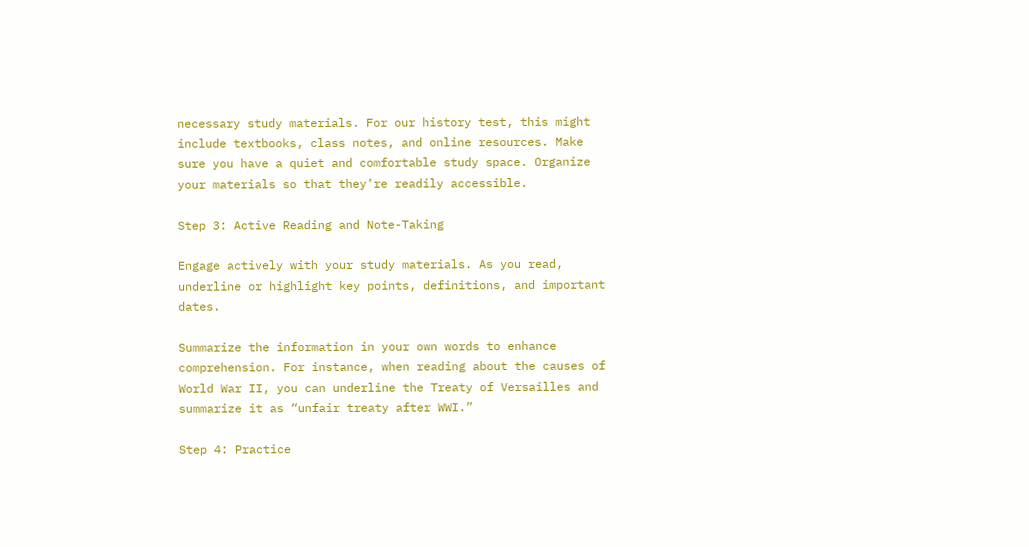necessary study materials. For our history test, this might include textbooks, class notes, and online resources. Make sure you have a quiet and comfortable study space. Organize your materials so that they’re readily accessible.

Step 3: Active Reading and Note-Taking

Engage actively with your study materials. As you read, underline or highlight key points, definitions, and important dates.

Summarize the information in your own words to enhance comprehension. For instance, when reading about the causes of World War II, you can underline the Treaty of Versailles and summarize it as “unfair treaty after WWI.”

Step 4: Practice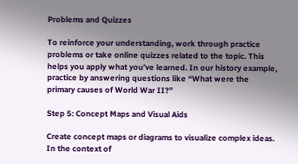Problems and Quizzes

To reinforce your understanding, work through practice problems or take online quizzes related to the topic. This helps you apply what you’ve learned. In our history example, practice by answering questions like “What were the primary causes of World War II?”

Step 5: Concept Maps and Visual Aids

Create concept maps or diagrams to visualize complex ideas. In the context of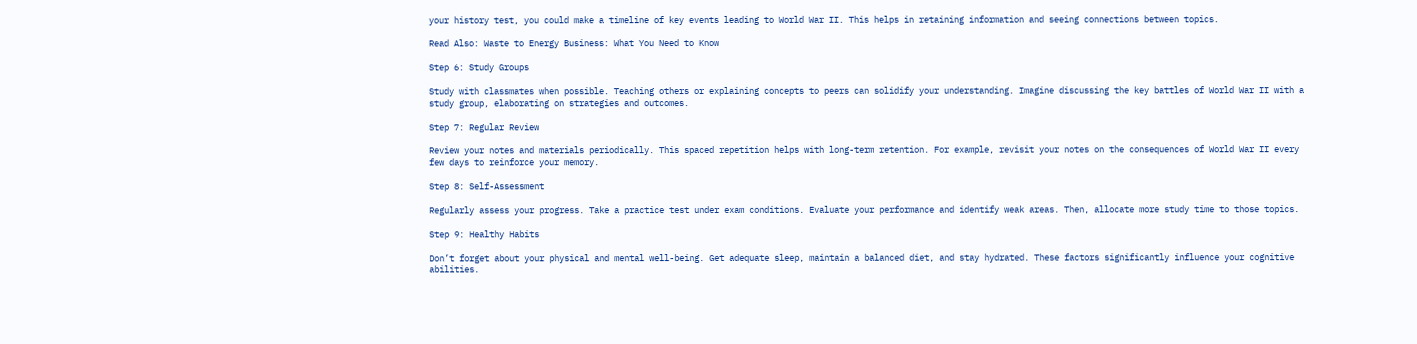your history test, you could make a timeline of key events leading to World War II. This helps in retaining information and seeing connections between topics.

Read Also: Waste to Energy Business: What You Need to Know

Step 6: Study Groups

Study with classmates when possible. Teaching others or explaining concepts to peers can solidify your understanding. Imagine discussing the key battles of World War II with a study group, elaborating on strategies and outcomes.

Step 7: Regular Review

Review your notes and materials periodically. This spaced repetition helps with long-term retention. For example, revisit your notes on the consequences of World War II every few days to reinforce your memory.

Step 8: Self-Assessment

Regularly assess your progress. Take a practice test under exam conditions. Evaluate your performance and identify weak areas. Then, allocate more study time to those topics.

Step 9: Healthy Habits

Don’t forget about your physical and mental well-being. Get adequate sleep, maintain a balanced diet, and stay hydrated. These factors significantly influence your cognitive abilities.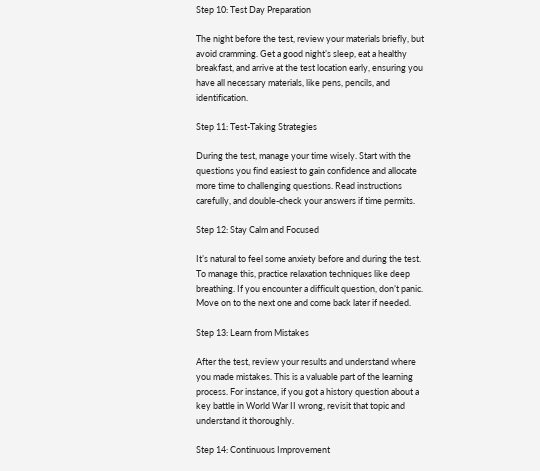Step 10: Test Day Preparation

The night before the test, review your materials briefly, but avoid cramming. Get a good night’s sleep, eat a healthy breakfast, and arrive at the test location early, ensuring you have all necessary materials, like pens, pencils, and identification.

Step 11: Test-Taking Strategies

During the test, manage your time wisely. Start with the questions you find easiest to gain confidence and allocate more time to challenging questions. Read instructions carefully, and double-check your answers if time permits.

Step 12: Stay Calm and Focused

It’s natural to feel some anxiety before and during the test. To manage this, practice relaxation techniques like deep breathing. If you encounter a difficult question, don’t panic. Move on to the next one and come back later if needed.

Step 13: Learn from Mistakes

After the test, review your results and understand where you made mistakes. This is a valuable part of the learning process. For instance, if you got a history question about a key battle in World War II wrong, revisit that topic and understand it thoroughly.

Step 14: Continuous Improvement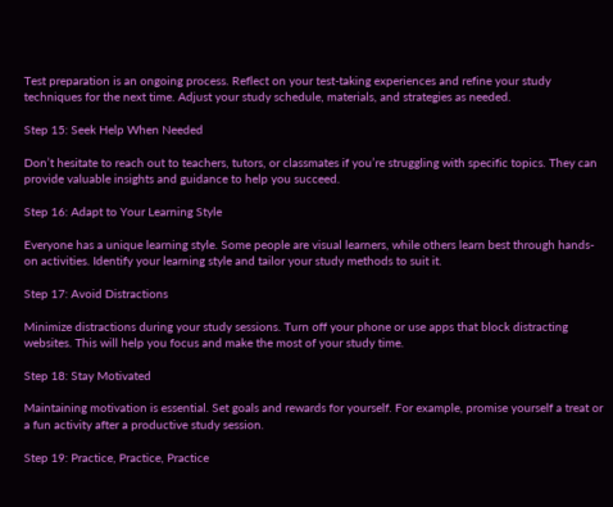Test preparation is an ongoing process. Reflect on your test-taking experiences and refine your study techniques for the next time. Adjust your study schedule, materials, and strategies as needed.

Step 15: Seek Help When Needed

Don’t hesitate to reach out to teachers, tutors, or classmates if you’re struggling with specific topics. They can provide valuable insights and guidance to help you succeed.

Step 16: Adapt to Your Learning Style

Everyone has a unique learning style. Some people are visual learners, while others learn best through hands-on activities. Identify your learning style and tailor your study methods to suit it.

Step 17: Avoid Distractions

Minimize distractions during your study sessions. Turn off your phone or use apps that block distracting websites. This will help you focus and make the most of your study time.

Step 18: Stay Motivated

Maintaining motivation is essential. Set goals and rewards for yourself. For example, promise yourself a treat or a fun activity after a productive study session.

Step 19: Practice, Practice, Practice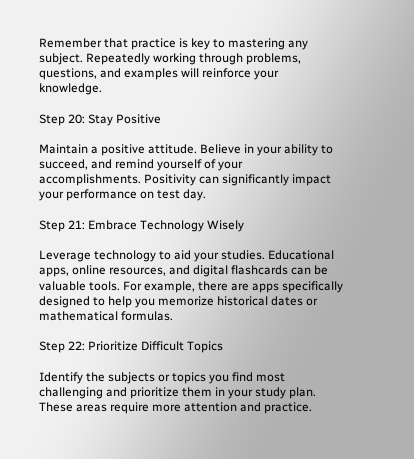Remember that practice is key to mastering any subject. Repeatedly working through problems, questions, and examples will reinforce your knowledge.

Step 20: Stay Positive

Maintain a positive attitude. Believe in your ability to succeed, and remind yourself of your accomplishments. Positivity can significantly impact your performance on test day.

Step 21: Embrace Technology Wisely

Leverage technology to aid your studies. Educational apps, online resources, and digital flashcards can be valuable tools. For example, there are apps specifically designed to help you memorize historical dates or mathematical formulas.

Step 22: Prioritize Difficult Topics

Identify the subjects or topics you find most challenging and prioritize them in your study plan. These areas require more attention and practice.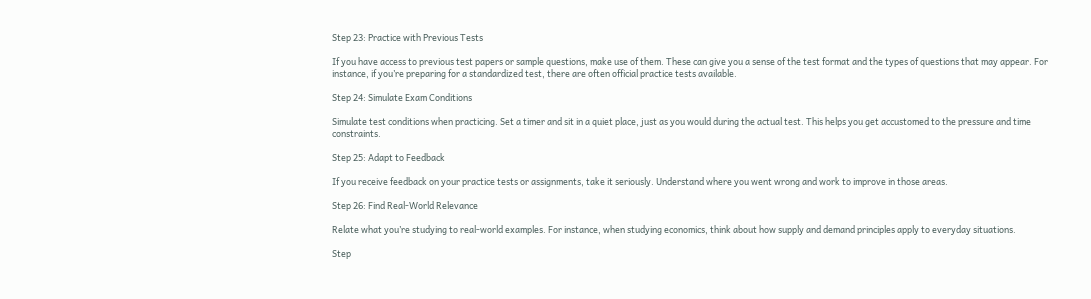Step 23: Practice with Previous Tests

If you have access to previous test papers or sample questions, make use of them. These can give you a sense of the test format and the types of questions that may appear. For instance, if you’re preparing for a standardized test, there are often official practice tests available.

Step 24: Simulate Exam Conditions

Simulate test conditions when practicing. Set a timer and sit in a quiet place, just as you would during the actual test. This helps you get accustomed to the pressure and time constraints.

Step 25: Adapt to Feedback

If you receive feedback on your practice tests or assignments, take it seriously. Understand where you went wrong and work to improve in those areas.

Step 26: Find Real-World Relevance

Relate what you’re studying to real-world examples. For instance, when studying economics, think about how supply and demand principles apply to everyday situations.

Step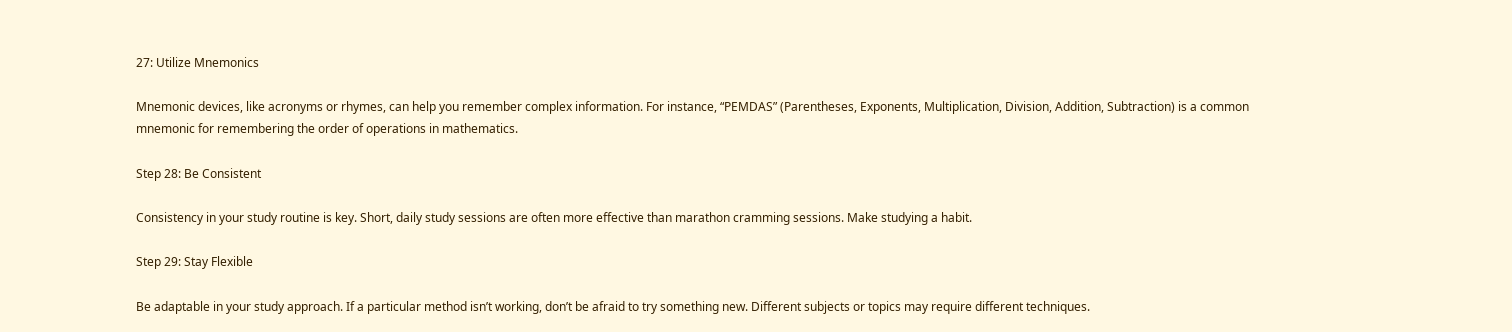27: Utilize Mnemonics

Mnemonic devices, like acronyms or rhymes, can help you remember complex information. For instance, “PEMDAS” (Parentheses, Exponents, Multiplication, Division, Addition, Subtraction) is a common mnemonic for remembering the order of operations in mathematics.

Step 28: Be Consistent

Consistency in your study routine is key. Short, daily study sessions are often more effective than marathon cramming sessions. Make studying a habit.

Step 29: Stay Flexible

Be adaptable in your study approach. If a particular method isn’t working, don’t be afraid to try something new. Different subjects or topics may require different techniques.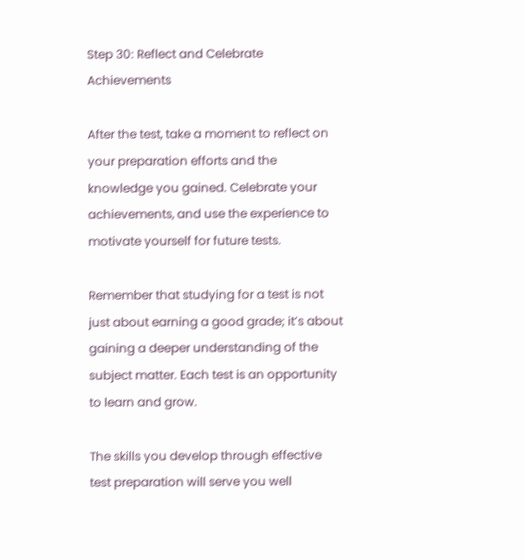Step 30: Reflect and Celebrate Achievements

After the test, take a moment to reflect on your preparation efforts and the knowledge you gained. Celebrate your achievements, and use the experience to motivate yourself for future tests.

Remember that studying for a test is not just about earning a good grade; it’s about gaining a deeper understanding of the subject matter. Each test is an opportunity to learn and grow.

The skills you develop through effective test preparation will serve you well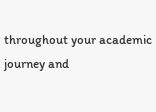throughout your academic journey and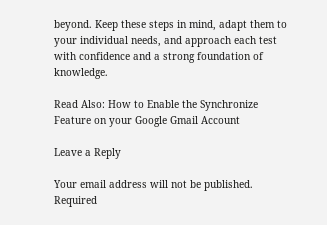beyond. Keep these steps in mind, adapt them to your individual needs, and approach each test with confidence and a strong foundation of knowledge.

Read Also: How to Enable the Synchronize Feature on your Google Gmail Account

Leave a Reply

Your email address will not be published. Required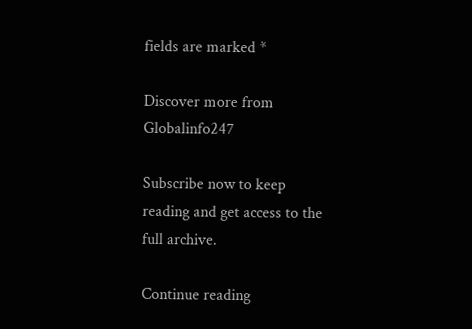fields are marked *

Discover more from Globalinfo247

Subscribe now to keep reading and get access to the full archive.

Continue reading